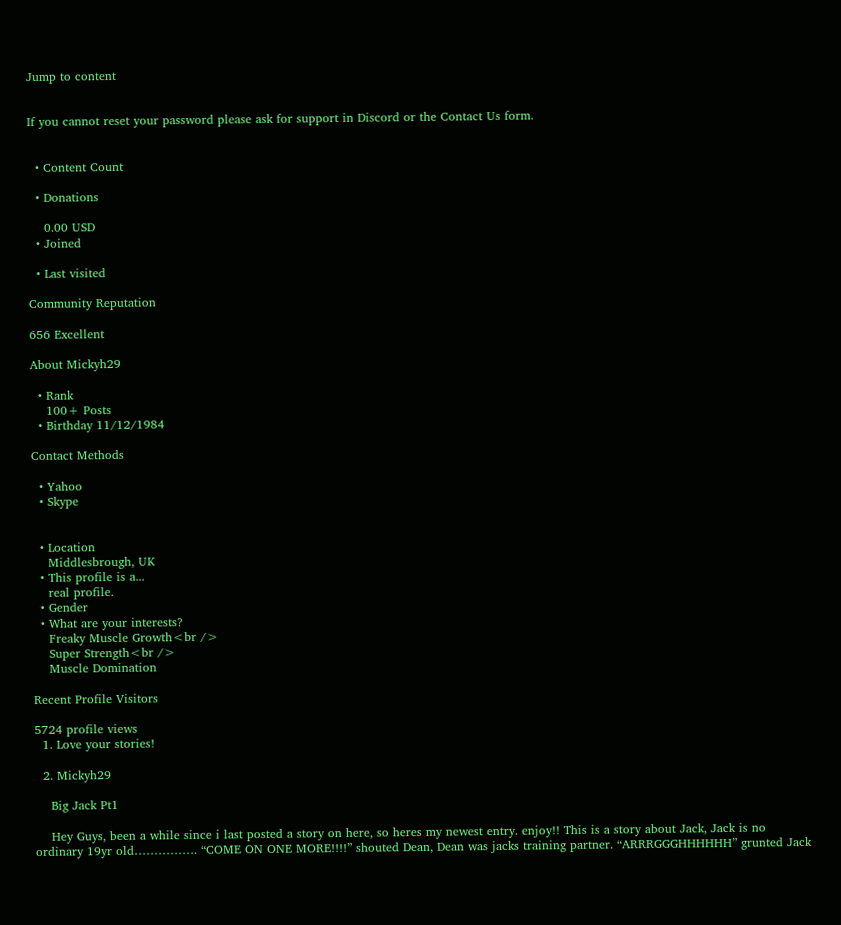Jump to content


If you cannot reset your password please ask for support in Discord or the Contact Us form.


  • Content Count

  • Donations

    0.00 USD
  • Joined

  • Last visited

Community Reputation

656 Excellent

About Mickyh29

  • Rank
    100+ Posts
  • Birthday 11/12/1984

Contact Methods

  • Yahoo
  • Skype


  • Location
    Middlesbrough, UK
  • This profile is a...
    real profile.
  • Gender
  • What are your interests?
    Freaky Muscle Growth<br />
    Super Strength<br />
    Muscle Domination

Recent Profile Visitors

5724 profile views
  1. Love your stories!

  2. Mickyh29

    Big Jack Pt1

    Hey Guys, been a while since i last posted a story on here, so heres my newest entry. enjoy!! This is a story about Jack, Jack is no ordinary 19yr old……………. “COME ON ONE MORE!!!!” shouted Dean, Dean was jacks training partner. “ARRRGGGHHHHHH” grunted Jack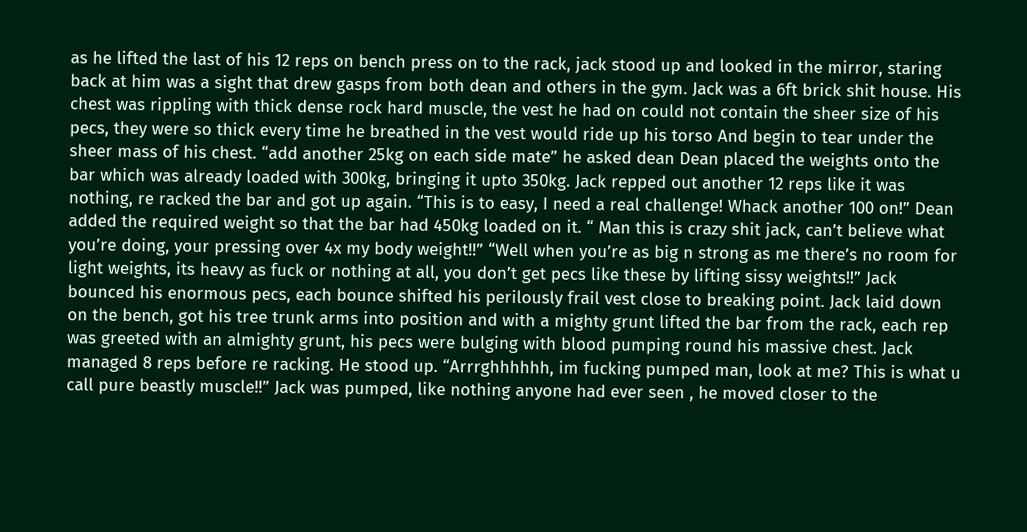as he lifted the last of his 12 reps on bench press on to the rack, jack stood up and looked in the mirror, staring back at him was a sight that drew gasps from both dean and others in the gym. Jack was a 6ft brick shit house. His chest was rippling with thick dense rock hard muscle, the vest he had on could not contain the sheer size of his pecs, they were so thick every time he breathed in the vest would ride up his torso And begin to tear under the sheer mass of his chest. “add another 25kg on each side mate” he asked dean Dean placed the weights onto the bar which was already loaded with 300kg, bringing it upto 350kg. Jack repped out another 12 reps like it was nothing, re racked the bar and got up again. “This is to easy, I need a real challenge! Whack another 100 on!” Dean added the required weight so that the bar had 450kg loaded on it. “ Man this is crazy shit jack, can’t believe what you’re doing, your pressing over 4x my body weight!!” “Well when you’re as big n strong as me there’s no room for light weights, its heavy as fuck or nothing at all, you don’t get pecs like these by lifting sissy weights!!” Jack bounced his enormous pecs, each bounce shifted his perilously frail vest close to breaking point. Jack laid down on the bench, got his tree trunk arms into position and with a mighty grunt lifted the bar from the rack, each rep was greeted with an almighty grunt, his pecs were bulging with blood pumping round his massive chest. Jack managed 8 reps before re racking. He stood up. “Arrrghhhhhh, im fucking pumped man, look at me? This is what u call pure beastly muscle!!” Jack was pumped, like nothing anyone had ever seen , he moved closer to the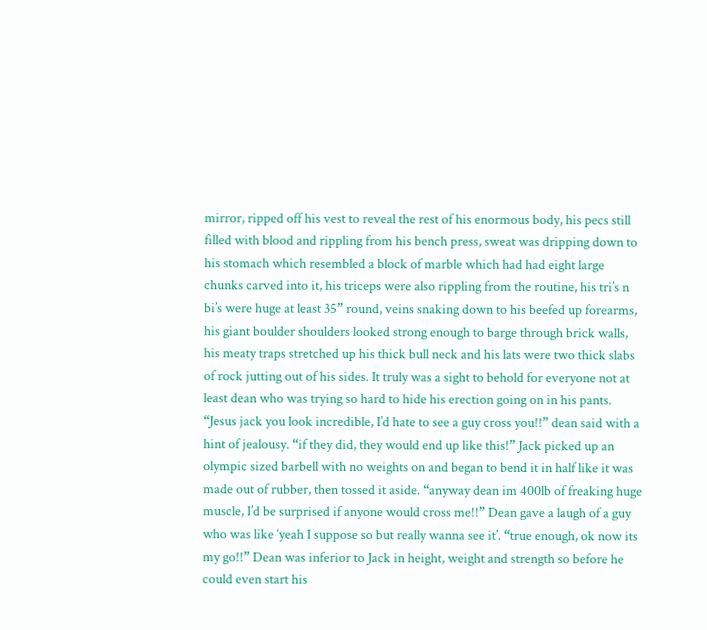mirror, ripped off his vest to reveal the rest of his enormous body, his pecs still filled with blood and rippling from his bench press, sweat was dripping down to his stomach which resembled a block of marble which had had eight large chunks carved into it, his triceps were also rippling from the routine, his tri’s n bi’s were huge at least 35” round, veins snaking down to his beefed up forearms, his giant boulder shoulders looked strong enough to barge through brick walls, his meaty traps stretched up his thick bull neck and his lats were two thick slabs of rock jutting out of his sides. It truly was a sight to behold for everyone not at least dean who was trying so hard to hide his erection going on in his pants. “Jesus jack you look incredible, I’d hate to see a guy cross you!!” dean said with a hint of jealousy. “if they did, they would end up like this!” Jack picked up an olympic sized barbell with no weights on and began to bend it in half like it was made out of rubber, then tossed it aside. “anyway dean im 400lb of freaking huge muscle, I’d be surprised if anyone would cross me!!” Dean gave a laugh of a guy who was like ‘yeah I suppose so but really wanna see it’. “true enough, ok now its my go!!” Dean was inferior to Jack in height, weight and strength so before he could even start his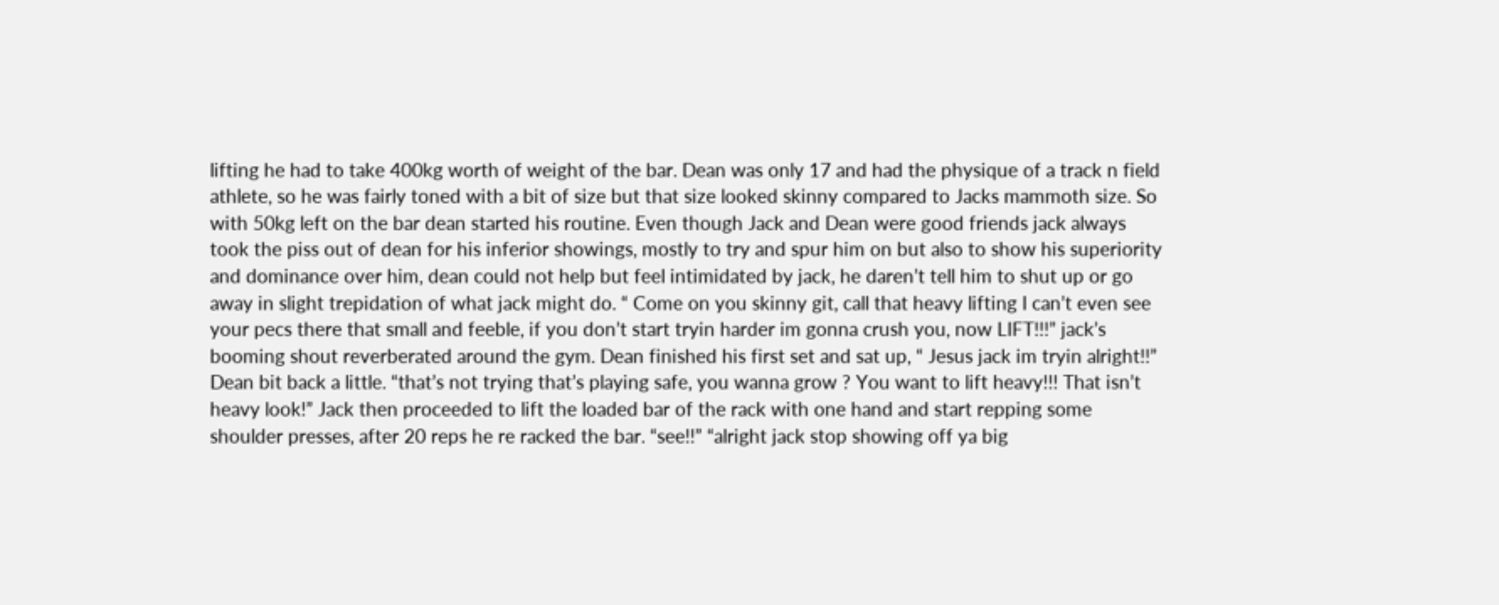lifting he had to take 400kg worth of weight of the bar. Dean was only 17 and had the physique of a track n field athlete, so he was fairly toned with a bit of size but that size looked skinny compared to Jacks mammoth size. So with 50kg left on the bar dean started his routine. Even though Jack and Dean were good friends jack always took the piss out of dean for his inferior showings, mostly to try and spur him on but also to show his superiority and dominance over him, dean could not help but feel intimidated by jack, he daren’t tell him to shut up or go away in slight trepidation of what jack might do. “ Come on you skinny git, call that heavy lifting I can’t even see your pecs there that small and feeble, if you don’t start tryin harder im gonna crush you, now LIFT!!!” jack’s booming shout reverberated around the gym. Dean finished his first set and sat up, “ Jesus jack im tryin alright!!” Dean bit back a little. “that’s not trying that’s playing safe, you wanna grow ? You want to lift heavy!!! That isn’t heavy look!” Jack then proceeded to lift the loaded bar of the rack with one hand and start repping some shoulder presses, after 20 reps he re racked the bar. “see!!” “alright jack stop showing off ya big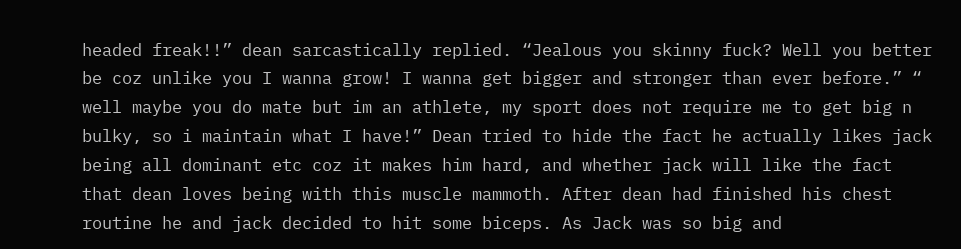headed freak!!” dean sarcastically replied. “Jealous you skinny fuck? Well you better be coz unlike you I wanna grow! I wanna get bigger and stronger than ever before.” “ well maybe you do mate but im an athlete, my sport does not require me to get big n bulky, so i maintain what I have!” Dean tried to hide the fact he actually likes jack being all dominant etc coz it makes him hard, and whether jack will like the fact that dean loves being with this muscle mammoth. After dean had finished his chest routine he and jack decided to hit some biceps. As Jack was so big and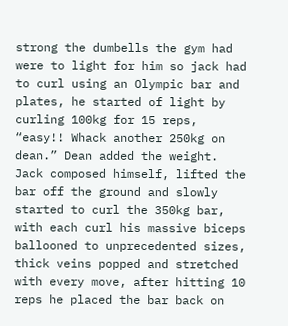strong the dumbells the gym had were to light for him so jack had to curl using an Olympic bar and plates, he started of light by curling 100kg for 15 reps, “easy!! Whack another 250kg on dean.” Dean added the weight. Jack composed himself, lifted the bar off the ground and slowly started to curl the 350kg bar, with each curl his massive biceps ballooned to unprecedented sizes, thick veins popped and stretched with every move, after hitting 10 reps he placed the bar back on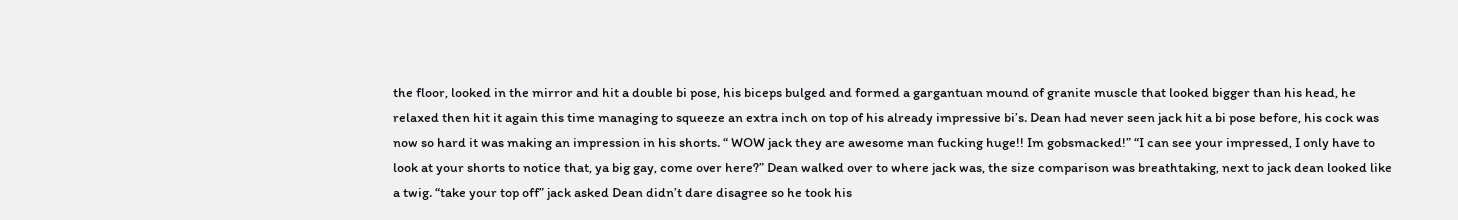the floor, looked in the mirror and hit a double bi pose, his biceps bulged and formed a gargantuan mound of granite muscle that looked bigger than his head, he relaxed then hit it again this time managing to squeeze an extra inch on top of his already impressive bi’s. Dean had never seen jack hit a bi pose before, his cock was now so hard it was making an impression in his shorts. “ WOW jack they are awesome man fucking huge!! Im gobsmacked!” “I can see your impressed, I only have to look at your shorts to notice that, ya big gay, come over here?” Dean walked over to where jack was, the size comparison was breathtaking, next to jack dean looked like a twig. “take your top off” jack asked Dean didn’t dare disagree so he took his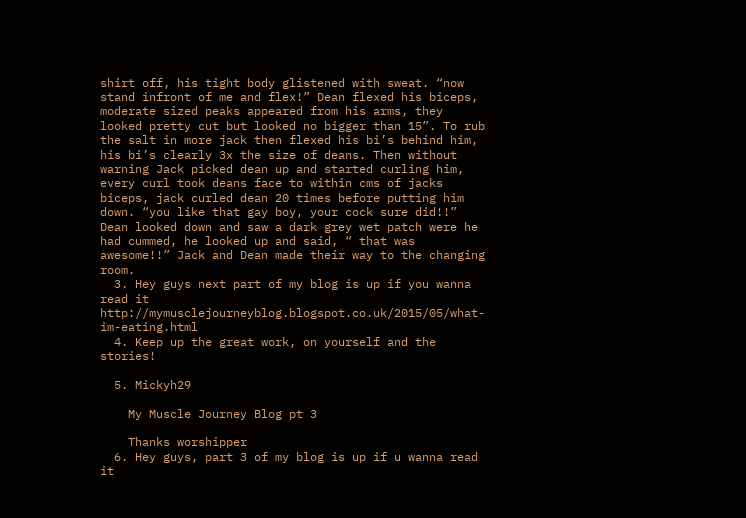shirt off, his tight body glistened with sweat. “now stand infront of me and flex!” Dean flexed his biceps, moderate sized peaks appeared from his arms, they looked pretty cut but looked no bigger than 15”. To rub the salt in more jack then flexed his bi’s behind him, his bi’s clearly 3x the size of deans. Then without warning Jack picked dean up and started curling him, every curl took deans face to within cms of jacks biceps, jack curled dean 20 times before putting him down. “you like that gay boy, your cock sure did!!” Dean looked down and saw a dark grey wet patch were he had cummed, he looked up and said, “ that was awesome!!” Jack and Dean made their way to the changing room.
  3. Hey guys next part of my blog is up if you wanna read it http://mymusclejourneyblog.blogspot.co.uk/2015/05/what-im-eating.html
  4. Keep up the great work, on yourself and the stories!

  5. Mickyh29

    My Muscle Journey Blog pt 3

    Thanks worshipper
  6. Hey guys, part 3 of my blog is up if u wanna read it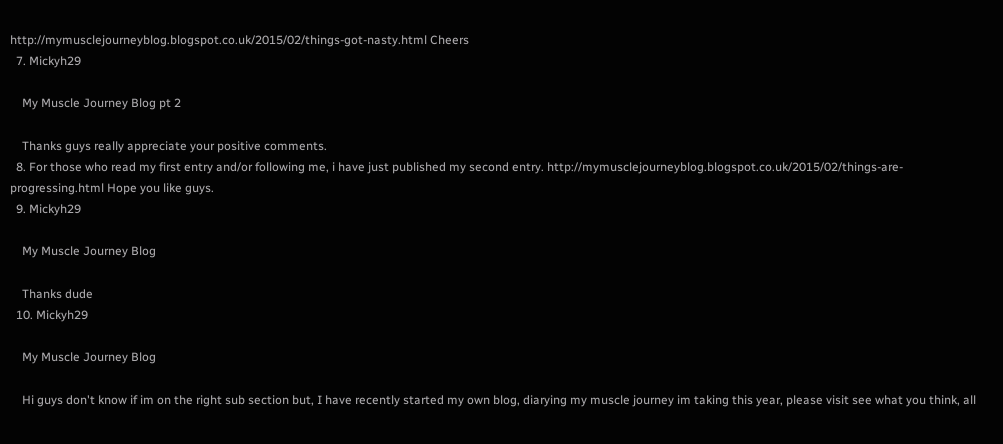http://mymusclejourneyblog.blogspot.co.uk/2015/02/things-got-nasty.html Cheers
  7. Mickyh29

    My Muscle Journey Blog pt 2

    Thanks guys really appreciate your positive comments.
  8. For those who read my first entry and/or following me, i have just published my second entry. http://mymusclejourneyblog.blogspot.co.uk/2015/02/things-are-progressing.html Hope you like guys.
  9. Mickyh29

    My Muscle Journey Blog

    Thanks dude
  10. Mickyh29

    My Muscle Journey Blog

    Hi guys don't know if im on the right sub section but, I have recently started my own blog, diarying my muscle journey im taking this year, please visit see what you think, all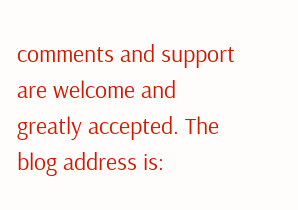comments and support are welcome and greatly accepted. The blog address is: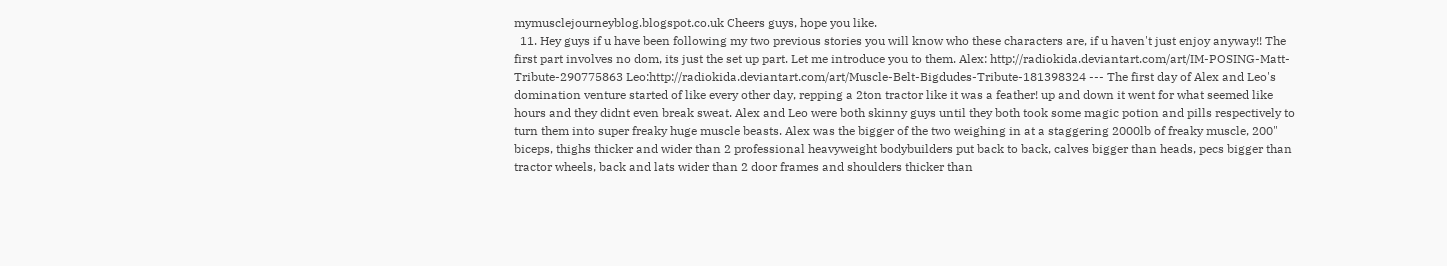mymusclejourneyblog.blogspot.co.uk Cheers guys, hope you like.
  11. Hey guys if u have been following my two previous stories you will know who these characters are, if u haven't just enjoy anyway!! The first part involves no dom, its just the set up part. Let me introduce you to them. Alex: http://radiokida.deviantart.com/art/IM-POSING-Matt-Tribute-290775863 Leo:http://radiokida.deviantart.com/art/Muscle-Belt-Bigdudes-Tribute-181398324 --- The first day of Alex and Leo's domination venture started of like every other day, repping a 2ton tractor like it was a feather! up and down it went for what seemed like hours and they didnt even break sweat. Alex and Leo were both skinny guys until they both took some magic potion and pills respectively to turn them into super freaky huge muscle beasts. Alex was the bigger of the two weighing in at a staggering 2000lb of freaky muscle, 200" biceps, thighs thicker and wider than 2 professional heavyweight bodybuilders put back to back, calves bigger than heads, pecs bigger than tractor wheels, back and lats wider than 2 door frames and shoulders thicker than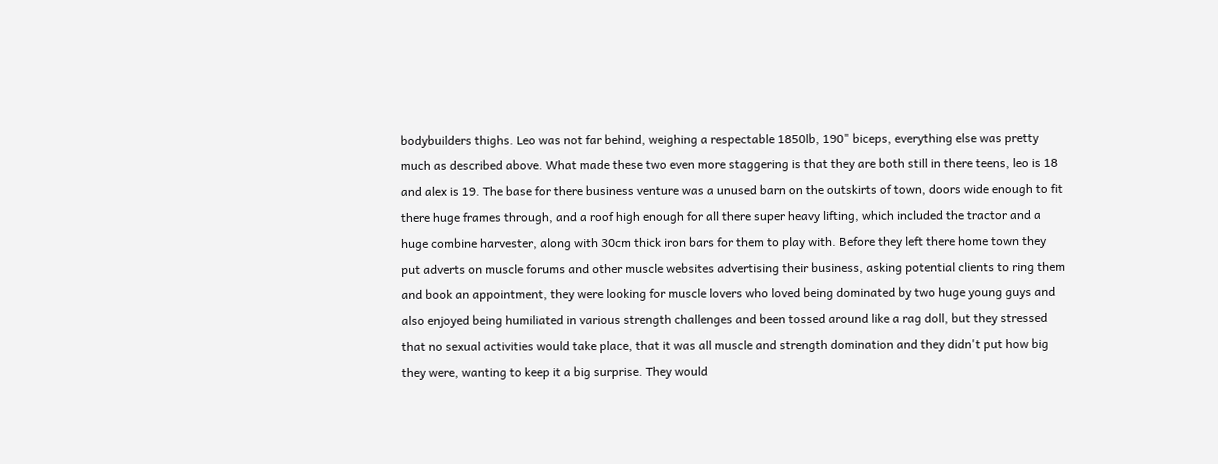bodybuilders thighs. Leo was not far behind, weighing a respectable 1850lb, 190" biceps, everything else was pretty much as described above. What made these two even more staggering is that they are both still in there teens, leo is 18 and alex is 19. The base for there business venture was a unused barn on the outskirts of town, doors wide enough to fit there huge frames through, and a roof high enough for all there super heavy lifting, which included the tractor and a huge combine harvester, along with 30cm thick iron bars for them to play with. Before they left there home town they put adverts on muscle forums and other muscle websites advertising their business, asking potential clients to ring them and book an appointment, they were looking for muscle lovers who loved being dominated by two huge young guys and also enjoyed being humiliated in various strength challenges and been tossed around like a rag doll, but they stressed that no sexual activities would take place, that it was all muscle and strength domination and they didn't put how big they were, wanting to keep it a big surprise. They would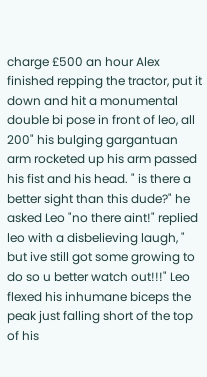charge £500 an hour Alex finished repping the tractor, put it down and hit a monumental double bi pose in front of leo, all 200" his bulging gargantuan arm rocketed up his arm passed his fist and his head. " is there a better sight than this dude?" he asked Leo "no there aint!" replied leo with a disbelieving laugh, " but ive still got some growing to do so u better watch out!!!" Leo flexed his inhumane biceps the peak just falling short of the top of his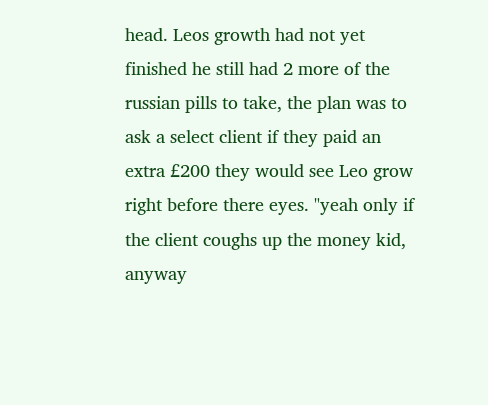head. Leos growth had not yet finished he still had 2 more of the russian pills to take, the plan was to ask a select client if they paid an extra £200 they would see Leo grow right before there eyes. "yeah only if the client coughs up the money kid, anyway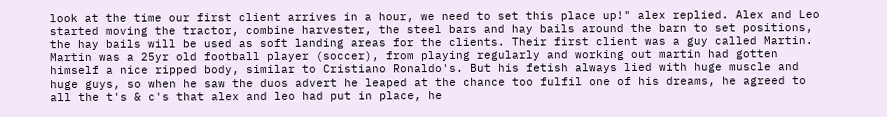look at the time our first client arrives in a hour, we need to set this place up!" alex replied. Alex and Leo started moving the tractor, combine harvester, the steel bars and hay bails around the barn to set positions, the hay bails will be used as soft landing areas for the clients. Their first client was a guy called Martin. Martin was a 25yr old football player (soccer), from playing regularly and working out martin had gotten himself a nice ripped body, similar to Cristiano Ronaldo's. But his fetish always lied with huge muscle and huge guys, so when he saw the duos advert he leaped at the chance too fulfil one of his dreams, he agreed to all the t's & c's that alex and leo had put in place, he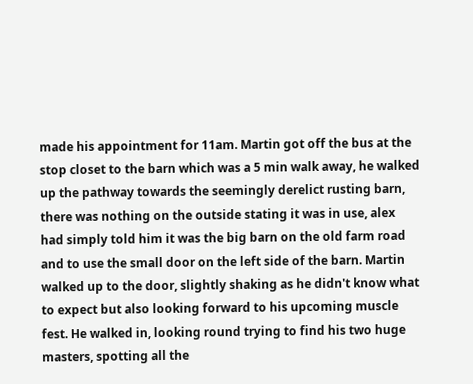made his appointment for 11am. Martin got off the bus at the stop closet to the barn which was a 5 min walk away, he walked up the pathway towards the seemingly derelict rusting barn, there was nothing on the outside stating it was in use, alex had simply told him it was the big barn on the old farm road and to use the small door on the left side of the barn. Martin walked up to the door, slightly shaking as he didn't know what to expect but also looking forward to his upcoming muscle fest. He walked in, looking round trying to find his two huge masters, spotting all the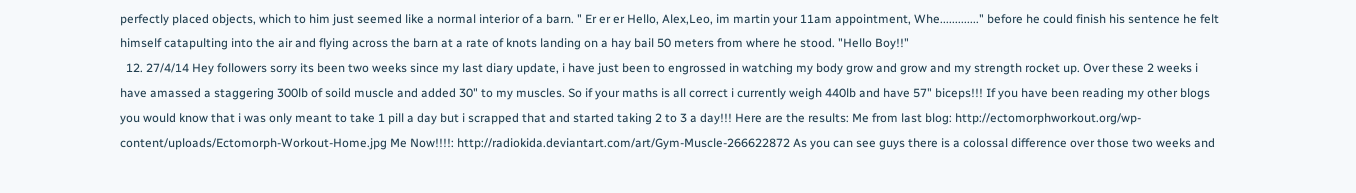perfectly placed objects, which to him just seemed like a normal interior of a barn. " Er er er Hello, Alex,Leo, im martin your 11am appointment, Whe............." before he could finish his sentence he felt himself catapulting into the air and flying across the barn at a rate of knots landing on a hay bail 50 meters from where he stood. "Hello Boy!!"
  12. 27/4/14 Hey followers sorry its been two weeks since my last diary update, i have just been to engrossed in watching my body grow and grow and my strength rocket up. Over these 2 weeks i have amassed a staggering 300lb of soild muscle and added 30" to my muscles. So if your maths is all correct i currently weigh 440lb and have 57" biceps!!! If you have been reading my other blogs you would know that i was only meant to take 1 pill a day but i scrapped that and started taking 2 to 3 a day!!! Here are the results: Me from last blog: http://ectomorphworkout.org/wp-content/uploads/Ectomorph-Workout-Home.jpg Me Now!!!!: http://radiokida.deviantart.com/art/Gym-Muscle-266622872 As you can see guys there is a colossal difference over those two weeks and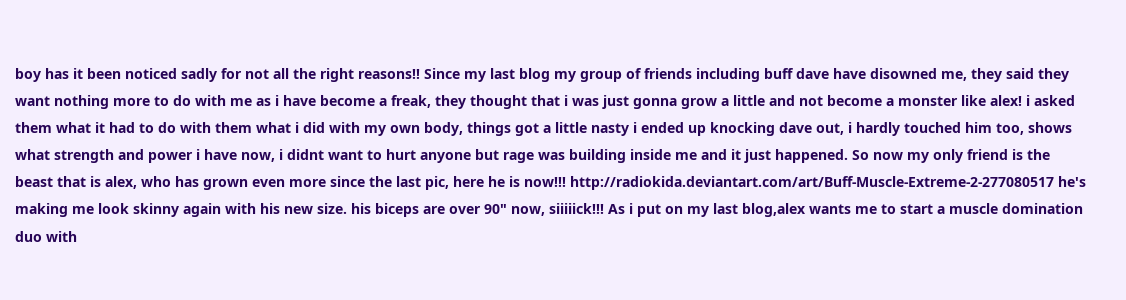boy has it been noticed sadly for not all the right reasons!! Since my last blog my group of friends including buff dave have disowned me, they said they want nothing more to do with me as i have become a freak, they thought that i was just gonna grow a little and not become a monster like alex! i asked them what it had to do with them what i did with my own body, things got a little nasty i ended up knocking dave out, i hardly touched him too, shows what strength and power i have now, i didnt want to hurt anyone but rage was building inside me and it just happened. So now my only friend is the beast that is alex, who has grown even more since the last pic, here he is now!!! http://radiokida.deviantart.com/art/Buff-Muscle-Extreme-2-277080517 he's making me look skinny again with his new size. his biceps are over 90" now, siiiiick!!! As i put on my last blog,alex wants me to start a muscle domination duo with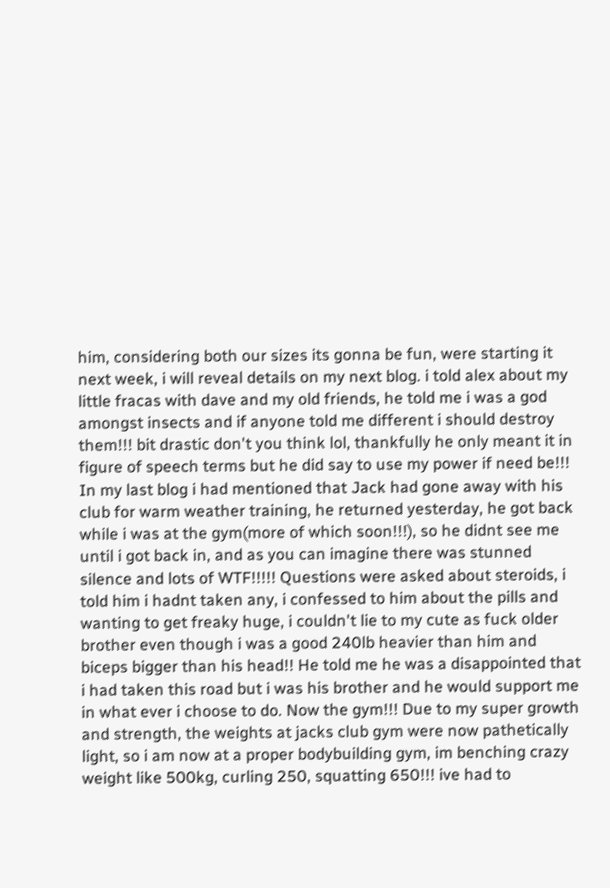him, considering both our sizes its gonna be fun, were starting it next week, i will reveal details on my next blog. i told alex about my little fracas with dave and my old friends, he told me i was a god amongst insects and if anyone told me different i should destroy them!!! bit drastic don't you think lol, thankfully he only meant it in figure of speech terms but he did say to use my power if need be!!! In my last blog i had mentioned that Jack had gone away with his club for warm weather training, he returned yesterday, he got back while i was at the gym(more of which soon!!!), so he didnt see me until i got back in, and as you can imagine there was stunned silence and lots of WTF!!!!! Questions were asked about steroids, i told him i hadnt taken any, i confessed to him about the pills and wanting to get freaky huge, i couldn't lie to my cute as fuck older brother even though i was a good 240lb heavier than him and biceps bigger than his head!! He told me he was a disappointed that i had taken this road but i was his brother and he would support me in what ever i choose to do. Now the gym!!! Due to my super growth and strength, the weights at jacks club gym were now pathetically light, so i am now at a proper bodybuilding gym, im benching crazy weight like 500kg, curling 250, squatting 650!!! ive had to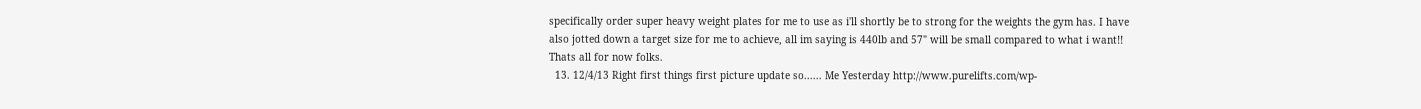specifically order super heavy weight plates for me to use as i'll shortly be to strong for the weights the gym has. I have also jotted down a target size for me to achieve, all im saying is 440lb and 57" will be small compared to what i want!! Thats all for now folks.
  13. 12/4/13 Right first things first picture update so...... Me Yesterday http://www.purelifts.com/wp-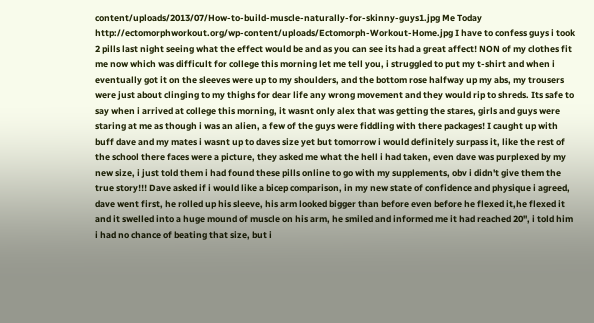content/uploads/2013/07/How-to-build-muscle-naturally-for-skinny-guys1.jpg Me Today http://ectomorphworkout.org/wp-content/uploads/Ectomorph-Workout-Home.jpg I have to confess guys i took 2 pills last night seeing what the effect would be and as you can see its had a great affect! NON of my clothes fit me now which was difficult for college this morning let me tell you, i struggled to put my t-shirt and when i eventually got it on the sleeves were up to my shoulders, and the bottom rose halfway up my abs, my trousers were just about clinging to my thighs for dear life any wrong movement and they would rip to shreds. Its safe to say when i arrived at college this morning, it wasnt only alex that was getting the stares, girls and guys were staring at me as though i was an alien, a few of the guys were fiddling with there packages! I caught up with buff dave and my mates i wasnt up to daves size yet but tomorrow i would definitely surpass it, like the rest of the school there faces were a picture, they asked me what the hell i had taken, even dave was purplexed by my new size, i just told them i had found these pills online to go with my supplements, obv i didn't give them the true story!!! Dave asked if i would like a bicep comparison, in my new state of confidence and physique i agreed, dave went first, he rolled up his sleeve, his arm looked bigger than before even before he flexed it,he flexed it and it swelled into a huge mound of muscle on his arm, he smiled and informed me it had reached 20", i told him i had no chance of beating that size, but i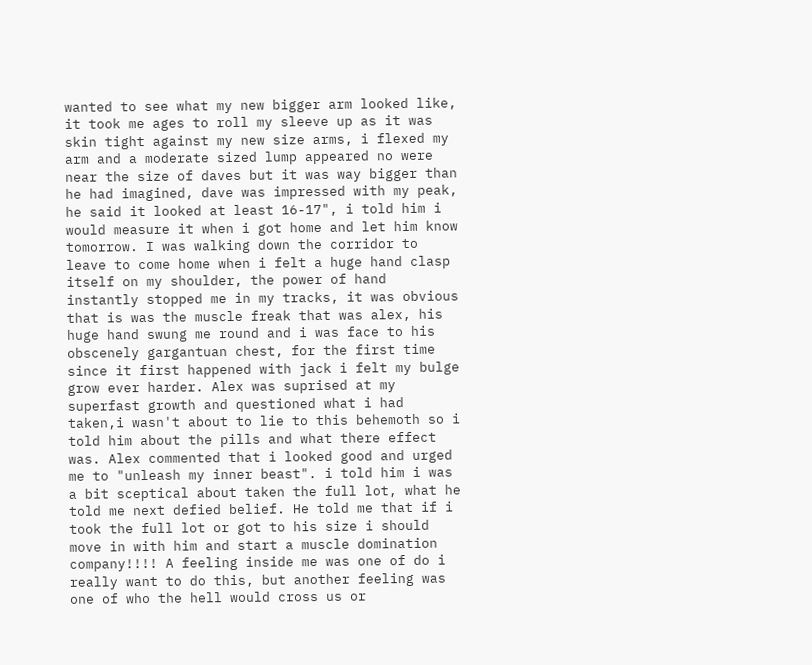wanted to see what my new bigger arm looked like, it took me ages to roll my sleeve up as it was skin tight against my new size arms, i flexed my arm and a moderate sized lump appeared no were near the size of daves but it was way bigger than he had imagined, dave was impressed with my peak, he said it looked at least 16-17", i told him i would measure it when i got home and let him know tomorrow. I was walking down the corridor to leave to come home when i felt a huge hand clasp itself on my shoulder, the power of hand instantly stopped me in my tracks, it was obvious that is was the muscle freak that was alex, his huge hand swung me round and i was face to his obscenely gargantuan chest, for the first time since it first happened with jack i felt my bulge grow ever harder. Alex was suprised at my superfast growth and questioned what i had taken,i wasn't about to lie to this behemoth so i told him about the pills and what there effect was. Alex commented that i looked good and urged me to "unleash my inner beast". i told him i was a bit sceptical about taken the full lot, what he told me next defied belief. He told me that if i took the full lot or got to his size i should move in with him and start a muscle domination company!!!! A feeling inside me was one of do i really want to do this, but another feeling was one of who the hell would cross us or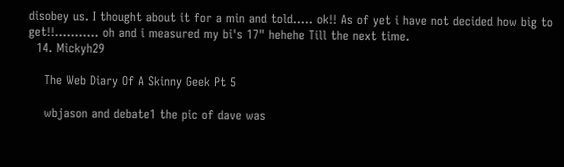disobey us. I thought about it for a min and told..... ok!! As of yet i have not decided how big to get!!........... oh and i measured my bi's 17" hehehe Till the next time.
  14. Mickyh29

    The Web Diary Of A Skinny Geek Pt 5

    wbjason and debate1 the pic of dave was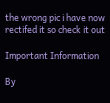the wrong pic i have now rectifed it so check it out

Important Information

By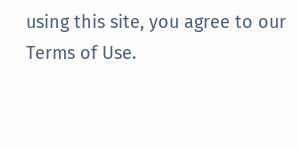using this site, you agree to our Terms of Use.